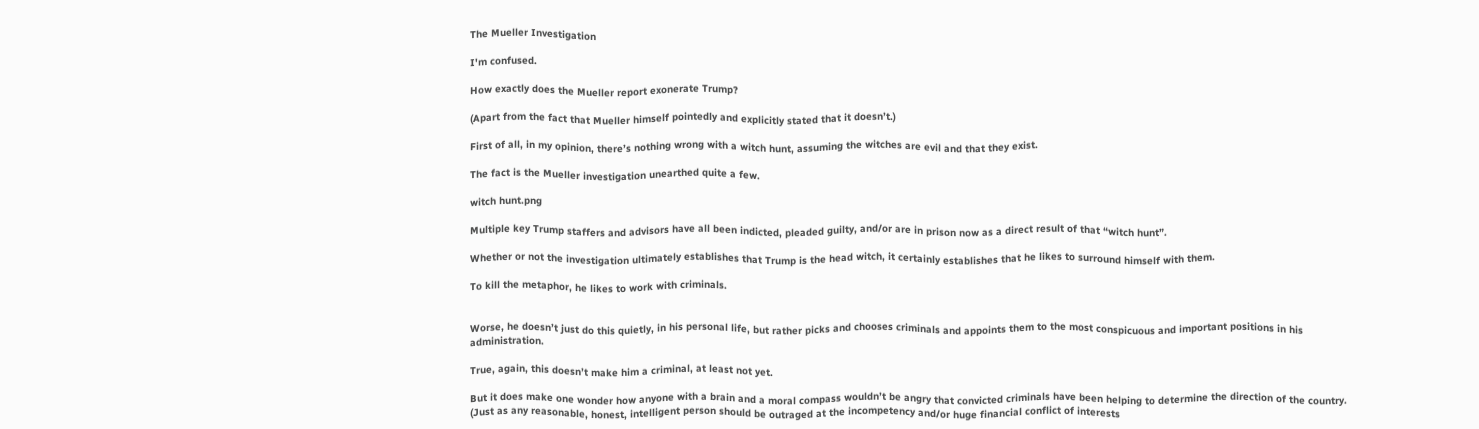The Mueller Investigation

I'm confused.

How exactly does the Mueller report exonerate Trump?

(Apart from the fact that Mueller himself pointedly and explicitly stated that it doesn’t.)

First of all, in my opinion, there’s nothing wrong with a witch hunt, assuming the witches are evil and that they exist.

The fact is the Mueller investigation unearthed quite a few.

witch hunt.png

Multiple key Trump staffers and advisors have all been indicted, pleaded guilty, and/or are in prison now as a direct result of that “witch hunt”.

Whether or not the investigation ultimately establishes that Trump is the head witch, it certainly establishes that he likes to surround himself with them.

To kill the metaphor, he likes to work with criminals.


Worse, he doesn’t just do this quietly, in his personal life, but rather picks and chooses criminals and appoints them to the most conspicuous and important positions in his administration.

True, again, this doesn’t make him a criminal, at least not yet.

But it does make one wonder how anyone with a brain and a moral compass wouldn’t be angry that convicted criminals have been helping to determine the direction of the country. (Just as any reasonable, honest, intelligent person should be outraged at the incompetency and/or huge financial conflict of interests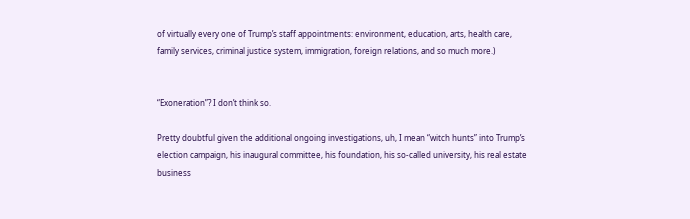of virtually every one of Trump’s staff appointments: environment, education, arts, health care, family services, criminal justice system, immigration, foreign relations, and so much more.)


“Exoneration”? I don’t think so.

Pretty doubtful given the additional ongoing investigations, uh, I mean “witch hunts” into Trump’s election campaign, his inaugural committee, his foundation, his so-called university, his real estate business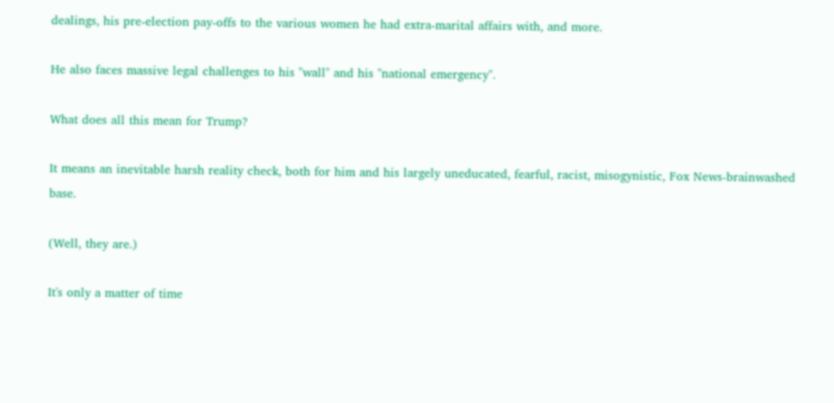dealings, his pre-election pay-offs to the various women he had extra-marital affairs with, and more.

He also faces massive legal challenges to his "wall" and his "national emergency".

What does all this mean for Trump?

It means an inevitable harsh reality check, both for him and his largely uneducated, fearful, racist, misogynistic, Fox News-brainwashed base.

(Well, they are.)

It's only a matter of time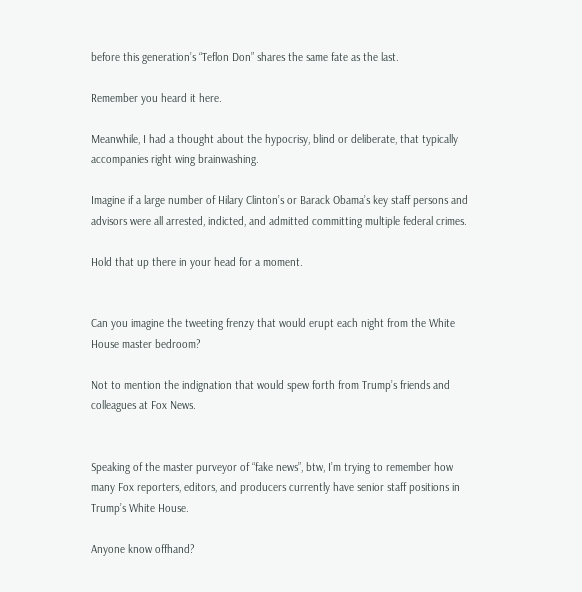before this generation’s “Teflon Don” shares the same fate as the last.

Remember you heard it here.

Meanwhile, I had a thought about the hypocrisy, blind or deliberate, that typically accompanies right wing brainwashing.

Imagine if a large number of Hilary Clinton’s or Barack Obama’s key staff persons and advisors were all arrested, indicted, and admitted committing multiple federal crimes.

Hold that up there in your head for a moment.


Can you imagine the tweeting frenzy that would erupt each night from the White House master bedroom?

Not to mention the indignation that would spew forth from Trump’s friends and colleagues at Fox News.


Speaking of the master purveyor of “fake news”, btw, I’m trying to remember how many Fox reporters, editors, and producers currently have senior staff positions in Trump’s White House.

Anyone know offhand?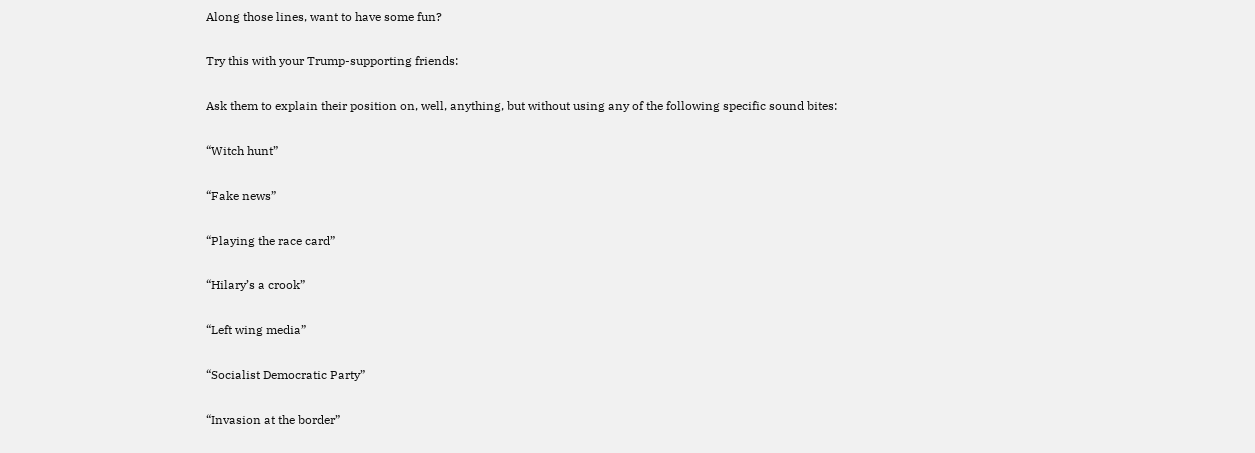Along those lines, want to have some fun?

Try this with your Trump-supporting friends:

Ask them to explain their position on, well, anything, but without using any of the following specific sound bites:

“Witch hunt”

“Fake news”

“Playing the race card”

“Hilary’s a crook”

“Left wing media”

“Socialist Democratic Party”

“Invasion at the border”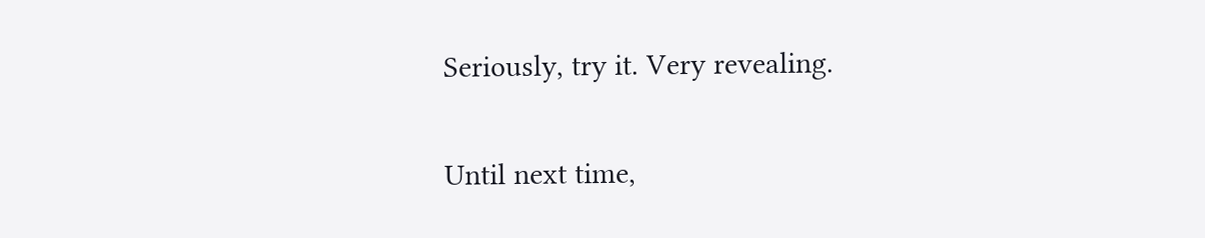Seriously, try it. Very revealing.

Until next time,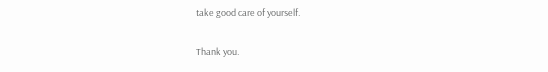take good care of yourself.

Thank you.